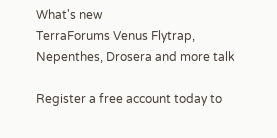What's new
TerraForums Venus Flytrap, Nepenthes, Drosera and more talk

Register a free account today to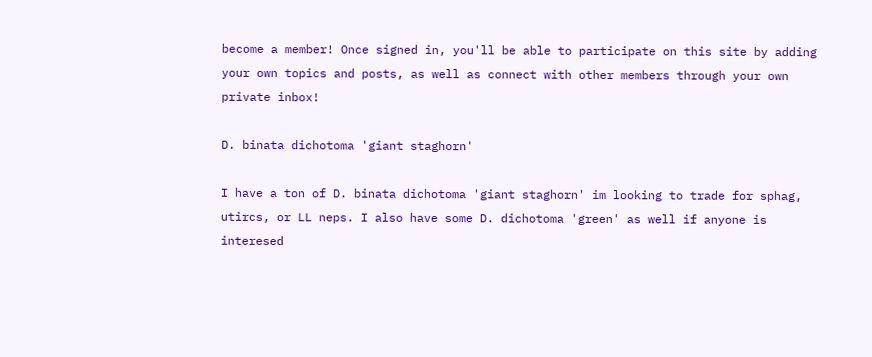become a member! Once signed in, you'll be able to participate on this site by adding your own topics and posts, as well as connect with other members through your own private inbox!

D. binata dichotoma 'giant staghorn'

I have a ton of D. binata dichotoma 'giant staghorn' im looking to trade for sphag, utircs, or LL neps. I also have some D. dichotoma 'green' as well if anyone is interesed